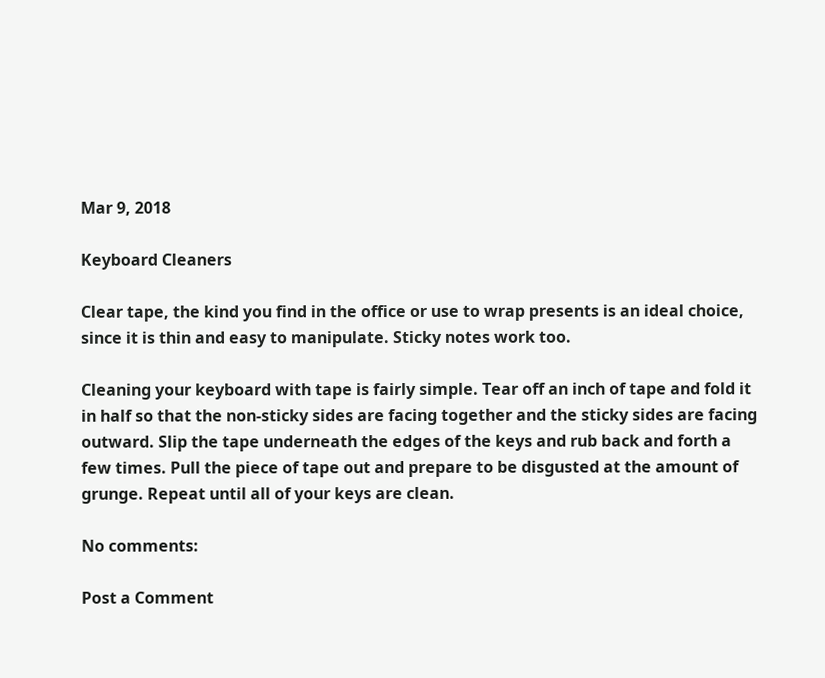Mar 9, 2018

Keyboard Cleaners

Clear tape, the kind you find in the office or use to wrap presents is an ideal choice, since it is thin and easy to manipulate. Sticky notes work too.

Cleaning your keyboard with tape is fairly simple. Tear off an inch of tape and fold it in half so that the non-sticky sides are facing together and the sticky sides are facing outward. Slip the tape underneath the edges of the keys and rub back and forth a few times. Pull the piece of tape out and prepare to be disgusted at the amount of grunge. Repeat until all of your keys are clean.

No comments:

Post a Comment